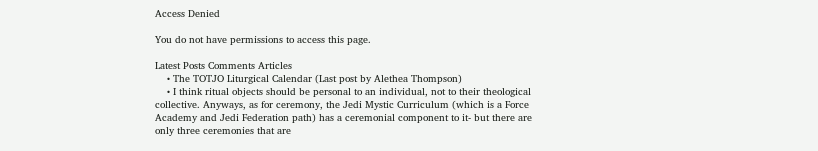Access Denied

You do not have permissions to access this page.

Latest Posts Comments Articles
    • The TOTJO Liturgical Calendar (Last post by Alethea Thompson)
    • I think ritual objects should be personal to an individual, not to their theological collective. Anyways, as for ceremony, the Jedi Mystic Curriculum (which is a Force Academy and Jedi Federation path) has a ceremonial component to it- but there are only three ceremonies that are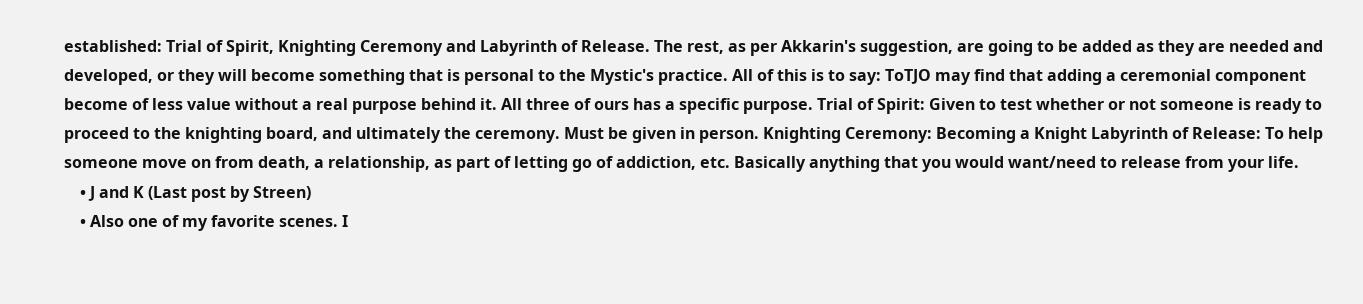established: Trial of Spirit, Knighting Ceremony and Labyrinth of Release. The rest, as per Akkarin's suggestion, are going to be added as they are needed and developed, or they will become something that is personal to the Mystic's practice. All of this is to say: ToTJO may find that adding a ceremonial component become of less value without a real purpose behind it. All three of ours has a specific purpose. Trial of Spirit: Given to test whether or not someone is ready to proceed to the knighting board, and ultimately the ceremony. Must be given in person. Knighting Ceremony: Becoming a Knight Labyrinth of Release: To help someone move on from death, a relationship, as part of letting go of addiction, etc. Basically anything that you would want/need to release from your life.
    • J and K (Last post by Streen)
    • Also one of my favorite scenes. I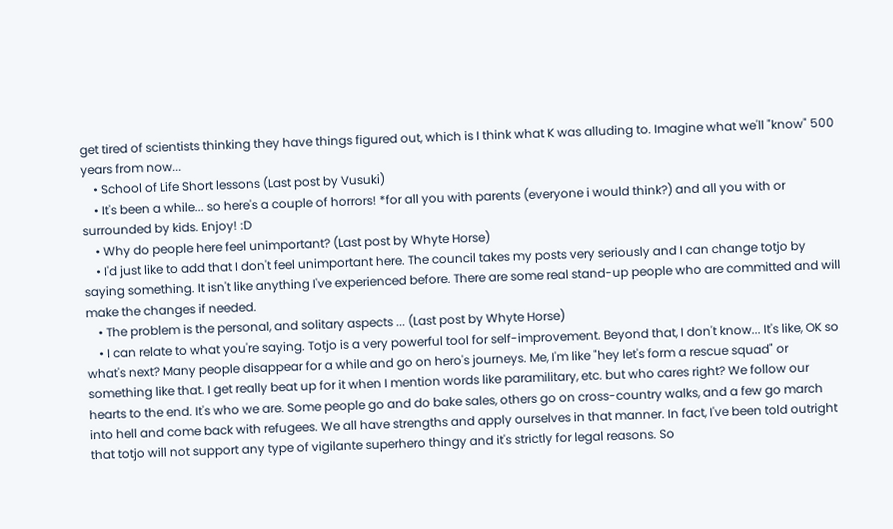get tired of scientists thinking they have things figured out, which is I think what K was alluding to. Imagine what we'll "know" 500 years from now...
    • School of Life Short lessons (Last post by Vusuki)
    • It's been a while... so here's a couple of horrors! *for all you with parents (everyone i would think?) and all you with or surrounded by kids. Enjoy! :D
    • Why do people here feel unimportant? (Last post by Whyte Horse)
    • I'd just like to add that I don't feel unimportant here. The council takes my posts very seriously and I can change totjo by saying something. It isn't like anything I've experienced before. There are some real stand-up people who are committed and will make the changes if needed.
    • The problem is the personal, and solitary aspects ... (Last post by Whyte Horse)
    • I can relate to what you're saying. Totjo is a very powerful tool for self-improvement. Beyond that, I don't know... It's like, OK so what's next? Many people disappear for a while and go on hero's journeys. Me, I'm like "hey let's form a rescue squad" or something like that. I get really beat up for it when I mention words like paramilitary, etc. but who cares right? We follow our hearts to the end. It's who we are. Some people go and do bake sales, others go on cross-country walks, and a few go march into hell and come back with refugees. We all have strengths and apply ourselves in that manner. In fact, I've been told outright that totjo will not support any type of vigilante superhero thingy and it's strictly for legal reasons. So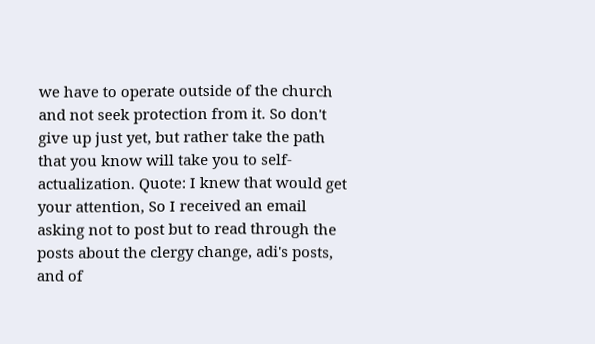we have to operate outside of the church and not seek protection from it. So don't give up just yet, but rather take the path that you know will take you to self-actualization. Quote: I knew that would get your attention, So I received an email asking not to post but to read through the posts about the clergy change, adi's posts, and of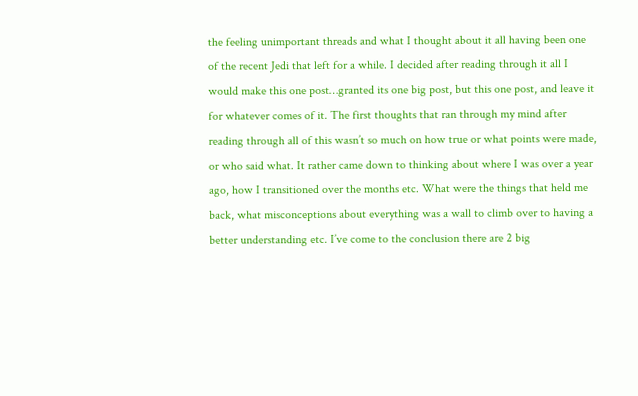the feeling unimportant threads and what I thought about it all having been one of the recent Jedi that left for a while. I decided after reading through it all I would make this one post…granted its one big post, but this one post, and leave it for whatever comes of it. The first thoughts that ran through my mind after reading through all of this wasn’t so much on how true or what points were made, or who said what. It rather came down to thinking about where I was over a year ago, how I transitioned over the months etc. What were the things that held me back, what misconceptions about everything was a wall to climb over to having a better understanding etc. I’ve come to the conclusion there are 2 big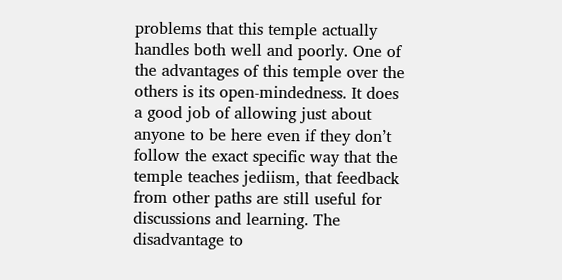problems that this temple actually handles both well and poorly. One of the advantages of this temple over the others is its open-mindedness. It does a good job of allowing just about anyone to be here even if they don’t follow the exact specific way that the temple teaches jediism, that feedback from other paths are still useful for discussions and learning. The disadvantage to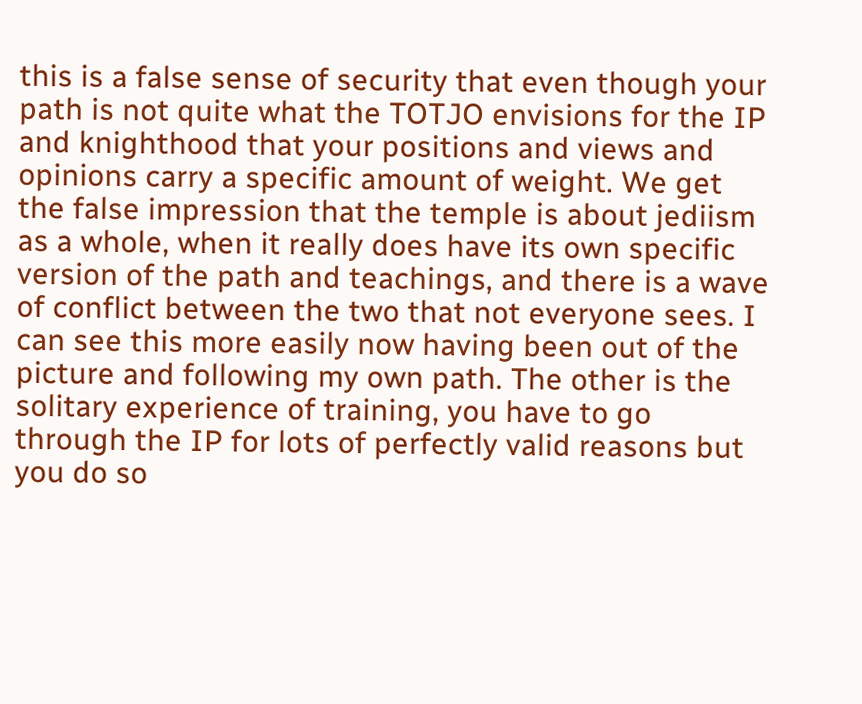this is a false sense of security that even though your path is not quite what the TOTJO envisions for the IP and knighthood that your positions and views and opinions carry a specific amount of weight. We get the false impression that the temple is about jediism as a whole, when it really does have its own specific version of the path and teachings, and there is a wave of conflict between the two that not everyone sees. I can see this more easily now having been out of the picture and following my own path. The other is the solitary experience of training, you have to go through the IP for lots of perfectly valid reasons but you do so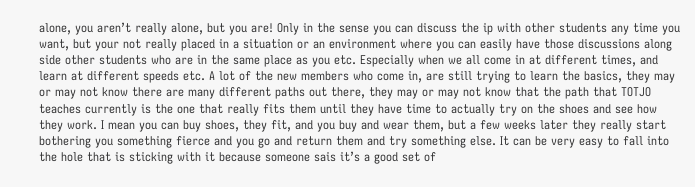alone, you aren’t really alone, but you are! Only in the sense you can discuss the ip with other students any time you want, but your not really placed in a situation or an environment where you can easily have those discussions along side other students who are in the same place as you etc. Especially when we all come in at different times, and learn at different speeds etc. A lot of the new members who come in, are still trying to learn the basics, they may or may not know there are many different paths out there, they may or may not know that the path that TOTJO teaches currently is the one that really fits them until they have time to actually try on the shoes and see how they work. I mean you can buy shoes, they fit, and you buy and wear them, but a few weeks later they really start bothering you something fierce and you go and return them and try something else. It can be very easy to fall into the hole that is sticking with it because someone sais it’s a good set of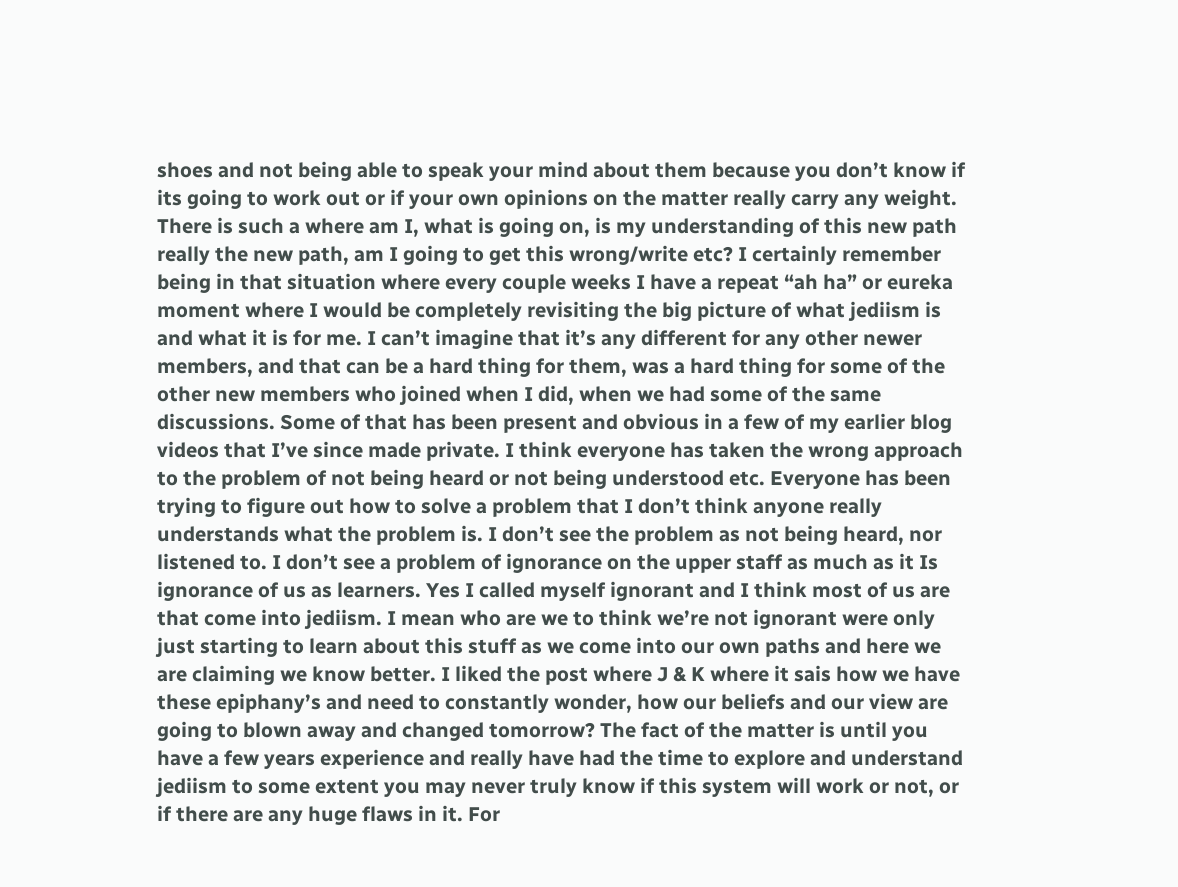shoes and not being able to speak your mind about them because you don’t know if its going to work out or if your own opinions on the matter really carry any weight. There is such a where am I, what is going on, is my understanding of this new path really the new path, am I going to get this wrong/write etc? I certainly remember being in that situation where every couple weeks I have a repeat “ah ha” or eureka moment where I would be completely revisiting the big picture of what jediism is and what it is for me. I can’t imagine that it’s any different for any other newer members, and that can be a hard thing for them, was a hard thing for some of the other new members who joined when I did, when we had some of the same discussions. Some of that has been present and obvious in a few of my earlier blog videos that I’ve since made private. I think everyone has taken the wrong approach to the problem of not being heard or not being understood etc. Everyone has been trying to figure out how to solve a problem that I don’t think anyone really understands what the problem is. I don’t see the problem as not being heard, nor listened to. I don’t see a problem of ignorance on the upper staff as much as it Is ignorance of us as learners. Yes I called myself ignorant and I think most of us are that come into jediism. I mean who are we to think we’re not ignorant were only just starting to learn about this stuff as we come into our own paths and here we are claiming we know better. I liked the post where J & K where it sais how we have these epiphany’s and need to constantly wonder, how our beliefs and our view are going to blown away and changed tomorrow? The fact of the matter is until you have a few years experience and really have had the time to explore and understand jediism to some extent you may never truly know if this system will work or not, or if there are any huge flaws in it. For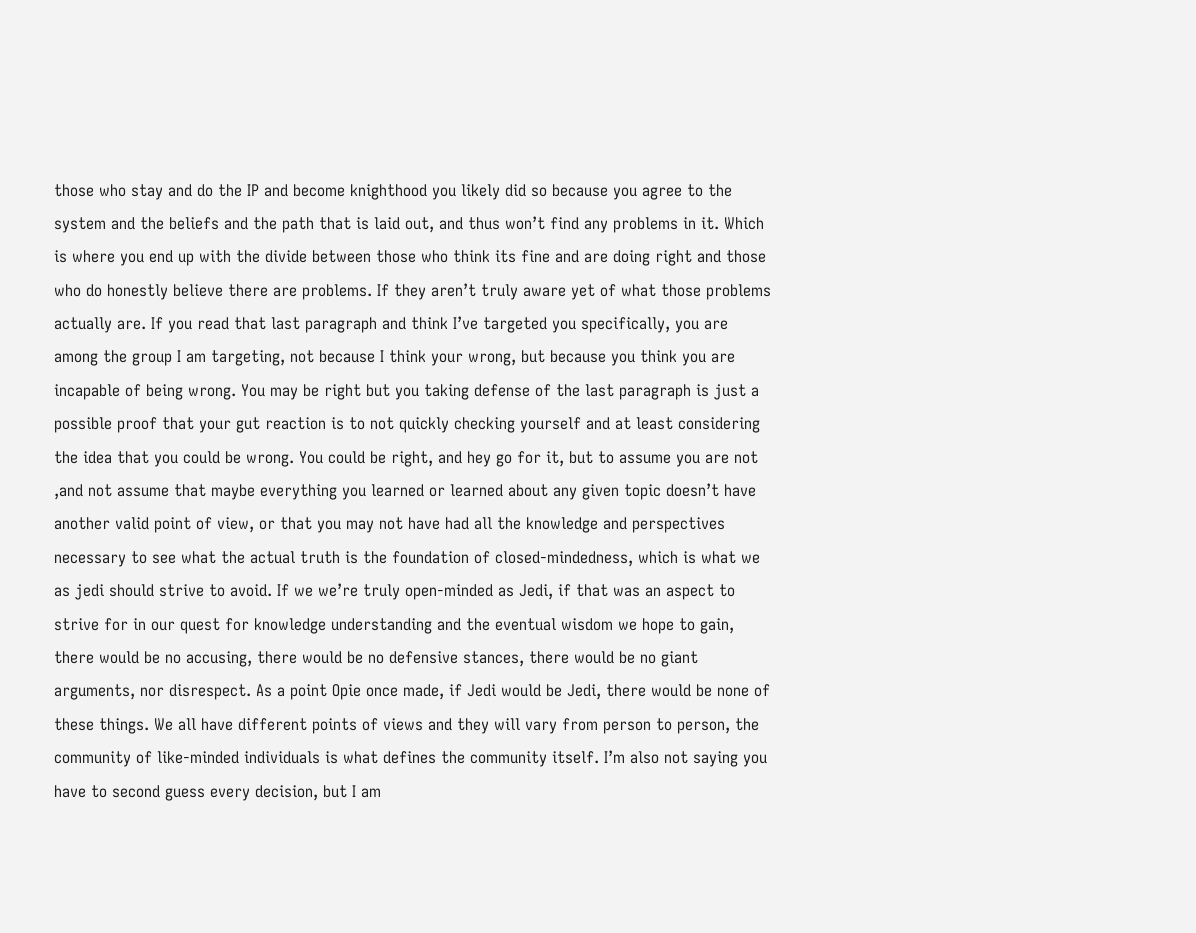those who stay and do the IP and become knighthood you likely did so because you agree to the system and the beliefs and the path that is laid out, and thus won’t find any problems in it. Which is where you end up with the divide between those who think its fine and are doing right and those who do honestly believe there are problems. If they aren’t truly aware yet of what those problems actually are. If you read that last paragraph and think I’ve targeted you specifically, you are among the group I am targeting, not because I think your wrong, but because you think you are incapable of being wrong. You may be right but you taking defense of the last paragraph is just a possible proof that your gut reaction is to not quickly checking yourself and at least considering the idea that you could be wrong. You could be right, and hey go for it, but to assume you are not ,and not assume that maybe everything you learned or learned about any given topic doesn’t have another valid point of view, or that you may not have had all the knowledge and perspectives necessary to see what the actual truth is the foundation of closed-mindedness, which is what we as jedi should strive to avoid. If we we’re truly open-minded as Jedi, if that was an aspect to strive for in our quest for knowledge understanding and the eventual wisdom we hope to gain, there would be no accusing, there would be no defensive stances, there would be no giant arguments, nor disrespect. As a point Opie once made, if Jedi would be Jedi, there would be none of these things. We all have different points of views and they will vary from person to person, the community of like-minded individuals is what defines the community itself. I’m also not saying you have to second guess every decision, but I am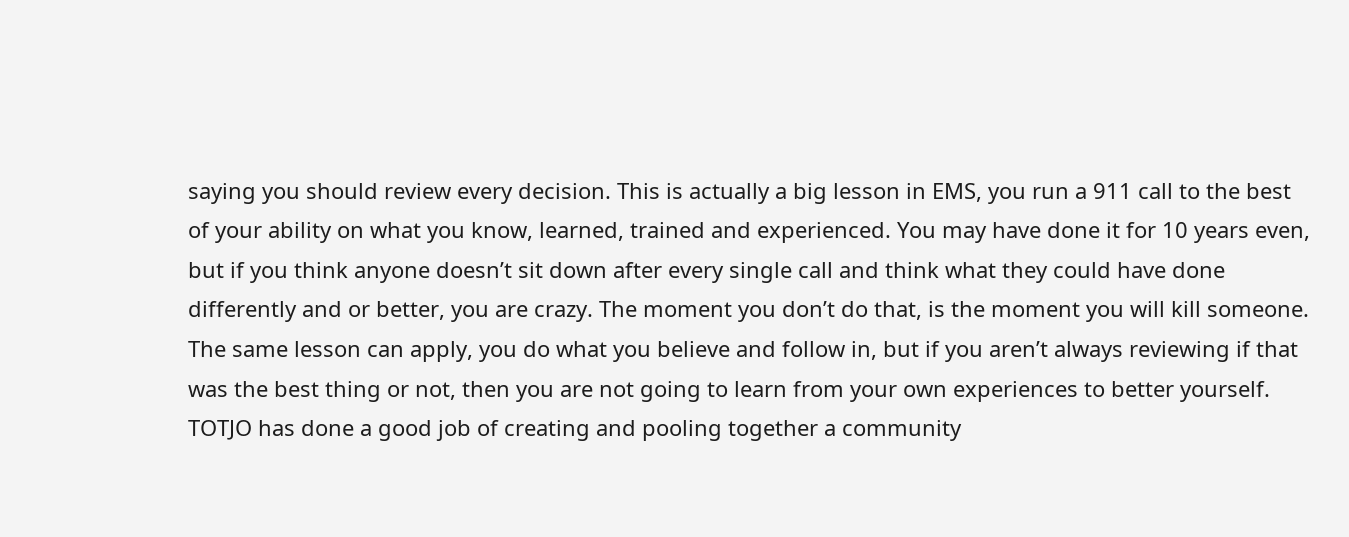saying you should review every decision. This is actually a big lesson in EMS, you run a 911 call to the best of your ability on what you know, learned, trained and experienced. You may have done it for 10 years even, but if you think anyone doesn’t sit down after every single call and think what they could have done differently and or better, you are crazy. The moment you don’t do that, is the moment you will kill someone. The same lesson can apply, you do what you believe and follow in, but if you aren’t always reviewing if that was the best thing or not, then you are not going to learn from your own experiences to better yourself. TOTJO has done a good job of creating and pooling together a community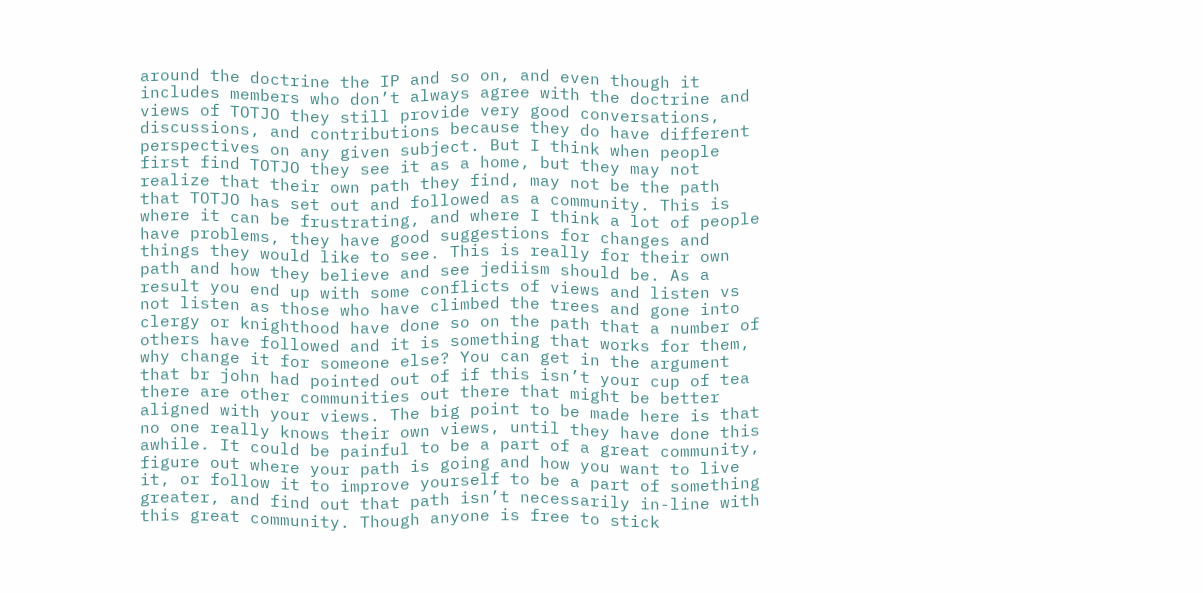around the doctrine the IP and so on, and even though it includes members who don’t always agree with the doctrine and views of TOTJO they still provide very good conversations, discussions, and contributions because they do have different perspectives on any given subject. But I think when people first find TOTJO they see it as a home, but they may not realize that their own path they find, may not be the path that TOTJO has set out and followed as a community. This is where it can be frustrating, and where I think a lot of people have problems, they have good suggestions for changes and things they would like to see. This is really for their own path and how they believe and see jediism should be. As a result you end up with some conflicts of views and listen vs not listen as those who have climbed the trees and gone into clergy or knighthood have done so on the path that a number of others have followed and it is something that works for them, why change it for someone else? You can get in the argument that br john had pointed out of if this isn’t your cup of tea there are other communities out there that might be better aligned with your views. The big point to be made here is that no one really knows their own views, until they have done this awhile. It could be painful to be a part of a great community, figure out where your path is going and how you want to live it, or follow it to improve yourself to be a part of something greater, and find out that path isn’t necessarily in-line with this great community. Though anyone is free to stick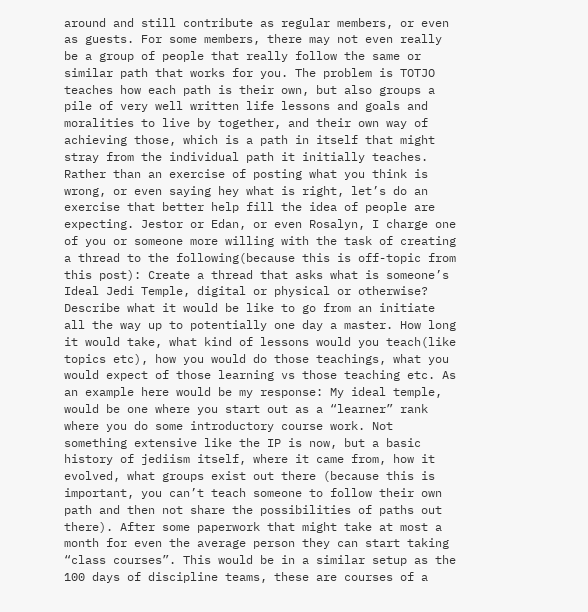around and still contribute as regular members, or even as guests. For some members, there may not even really be a group of people that really follow the same or similar path that works for you. The problem is TOTJO teaches how each path is their own, but also groups a pile of very well written life lessons and goals and moralities to live by together, and their own way of achieving those, which is a path in itself that might stray from the individual path it initially teaches. Rather than an exercise of posting what you think is wrong, or even saying hey what is right, let’s do an exercise that better help fill the idea of people are expecting. Jestor or Edan, or even Rosalyn, I charge one of you or someone more willing with the task of creating a thread to the following(because this is off-topic from this post): Create a thread that asks what is someone’s Ideal Jedi Temple, digital or physical or otherwise? Describe what it would be like to go from an initiate all the way up to potentially one day a master. How long it would take, what kind of lessons would you teach(like topics etc), how you would do those teachings, what you would expect of those learning vs those teaching etc. As an example here would be my response: My ideal temple, would be one where you start out as a “learner” rank where you do some introductory course work. Not something extensive like the IP is now, but a basic history of jediism itself, where it came from, how it evolved, what groups exist out there (because this is important, you can’t teach someone to follow their own path and then not share the possibilities of paths out there). After some paperwork that might take at most a month for even the average person they can start taking “class courses”. This would be in a similar setup as the 100 days of discipline teams, these are courses of a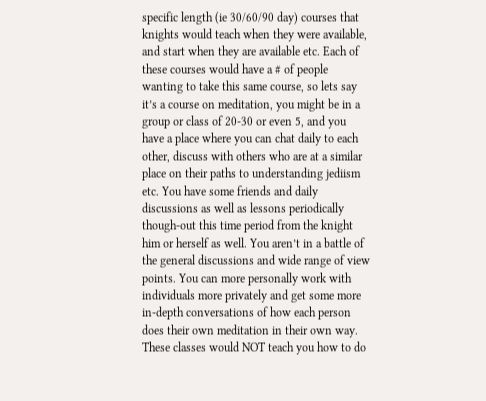specific length (ie 30/60/90 day) courses that knights would teach when they were available, and start when they are available etc. Each of these courses would have a # of people wanting to take this same course, so lets say it’s a course on meditation, you might be in a group or class of 20-30 or even 5, and you have a place where you can chat daily to each other, discuss with others who are at a similar place on their paths to understanding jediism etc. You have some friends and daily discussions as well as lessons periodically though-out this time period from the knight him or herself as well. You aren’t in a battle of the general discussions and wide range of view points. You can more personally work with individuals more privately and get some more in-depth conversations of how each person does their own meditation in their own way. These classes would NOT teach you how to do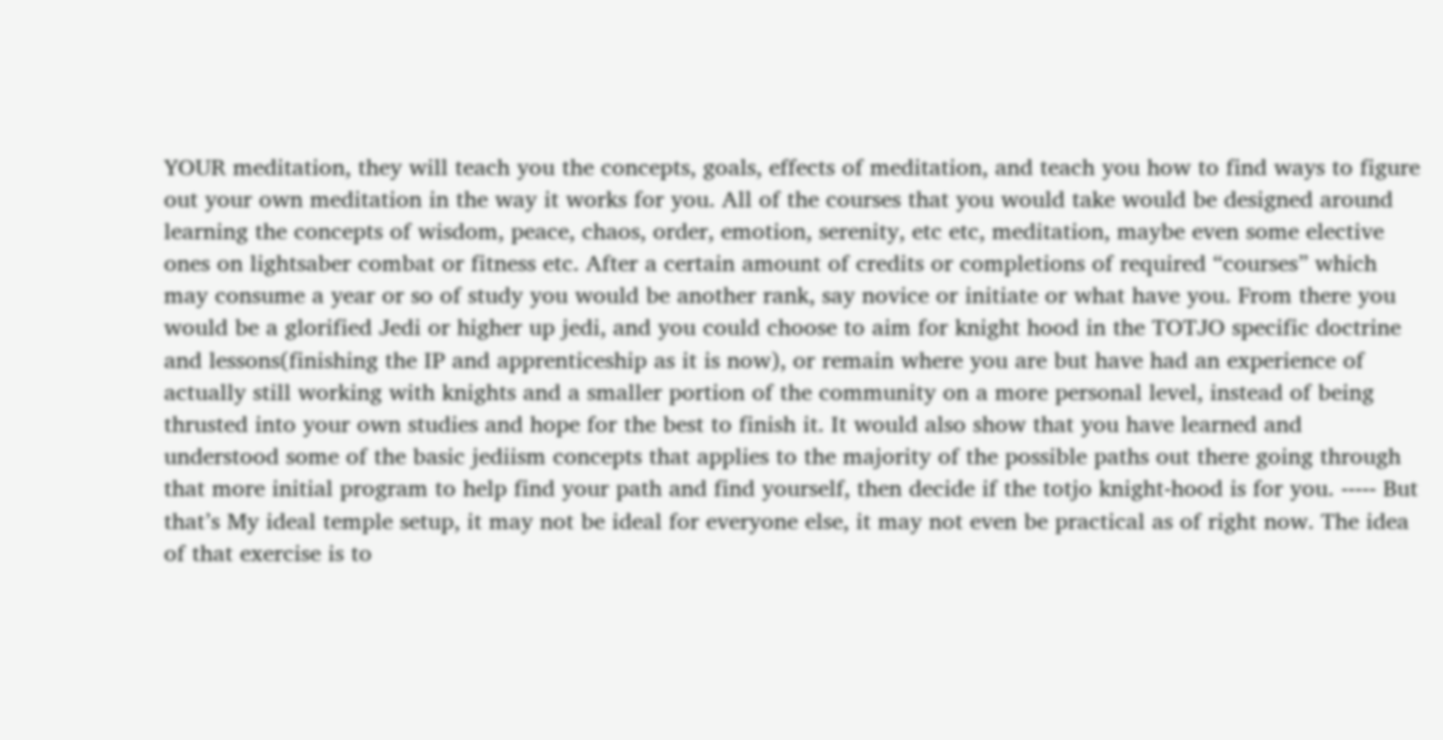YOUR meditation, they will teach you the concepts, goals, effects of meditation, and teach you how to find ways to figure out your own meditation in the way it works for you. All of the courses that you would take would be designed around learning the concepts of wisdom, peace, chaos, order, emotion, serenity, etc etc, meditation, maybe even some elective ones on lightsaber combat or fitness etc. After a certain amount of credits or completions of required “courses” which may consume a year or so of study you would be another rank, say novice or initiate or what have you. From there you would be a glorified Jedi or higher up jedi, and you could choose to aim for knight hood in the TOTJO specific doctrine and lessons(finishing the IP and apprenticeship as it is now), or remain where you are but have had an experience of actually still working with knights and a smaller portion of the community on a more personal level, instead of being thrusted into your own studies and hope for the best to finish it. It would also show that you have learned and understood some of the basic jediism concepts that applies to the majority of the possible paths out there going through that more initial program to help find your path and find yourself, then decide if the totjo knight-hood is for you. ----- But that’s My ideal temple setup, it may not be ideal for everyone else, it may not even be practical as of right now. The idea of that exercise is to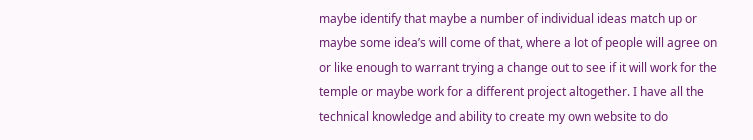maybe identify that maybe a number of individual ideas match up or maybe some idea’s will come of that, where a lot of people will agree on or like enough to warrant trying a change out to see if it will work for the temple or maybe work for a different project altogether. I have all the technical knowledge and ability to create my own website to do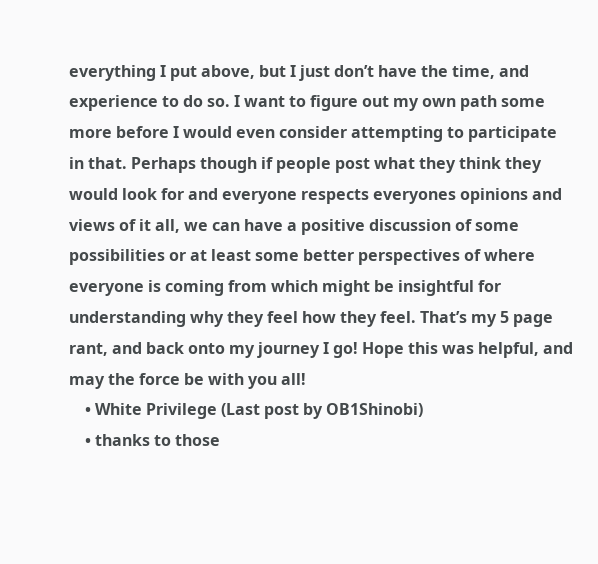everything I put above, but I just don’t have the time, and experience to do so. I want to figure out my own path some more before I would even consider attempting to participate in that. Perhaps though if people post what they think they would look for and everyone respects everyones opinions and views of it all, we can have a positive discussion of some possibilities or at least some better perspectives of where everyone is coming from which might be insightful for understanding why they feel how they feel. That’s my 5 page rant, and back onto my journey I go! Hope this was helpful, and may the force be with you all!
    • White Privilege (Last post by OB1Shinobi)
    • thanks to those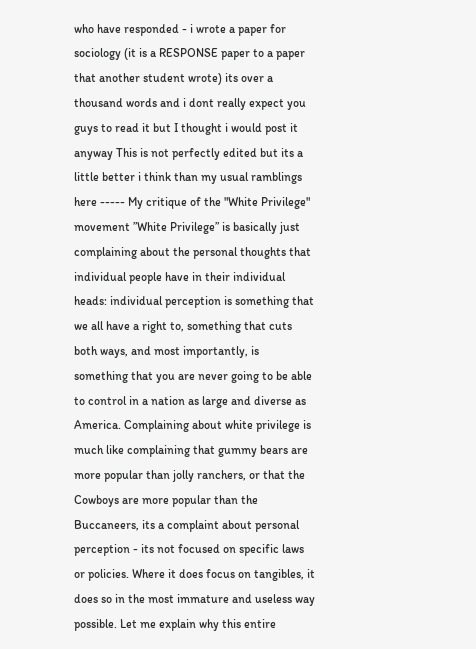who have responded - i wrote a paper for sociology (it is a RESPONSE paper to a paper that another student wrote) its over a thousand words and i dont really expect you guys to read it but I thought i would post it anyway This is not perfectly edited but its a little better i think than my usual ramblings here ----- My critique of the "White Privilege" movement ”White Privilege” is basically just complaining about the personal thoughts that individual people have in their individual heads: individual perception is something that we all have a right to, something that cuts both ways, and most importantly, is something that you are never going to be able to control in a nation as large and diverse as America. Complaining about white privilege is much like complaining that gummy bears are more popular than jolly ranchers, or that the Cowboys are more popular than the Buccaneers, its a complaint about personal perception - its not focused on specific laws or policies. Where it does focus on tangibles, it does so in the most immature and useless way possible. Let me explain why this entire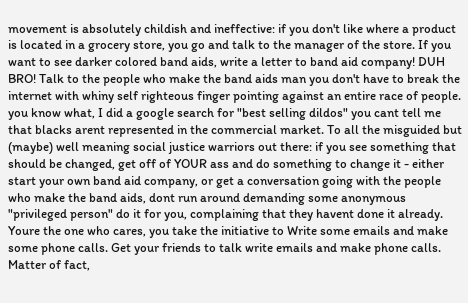movement is absolutely childish and ineffective: if you don't like where a product is located in a grocery store, you go and talk to the manager of the store. If you want to see darker colored band aids, write a letter to band aid company! DUH BRO! Talk to the people who make the band aids man you don't have to break the internet with whiny self righteous finger pointing against an entire race of people. you know what, I did a google search for "best selling dildos" you cant tell me that blacks arent represented in the commercial market. To all the misguided but (maybe) well meaning social justice warriors out there: if you see something that should be changed, get off of YOUR ass and do something to change it - either start your own band aid company, or get a conversation going with the people who make the band aids, dont run around demanding some anonymous "privileged person" do it for you, complaining that they havent done it already. Youre the one who cares, you take the initiative to Write some emails and make some phone calls. Get your friends to talk write emails and make phone calls. Matter of fact,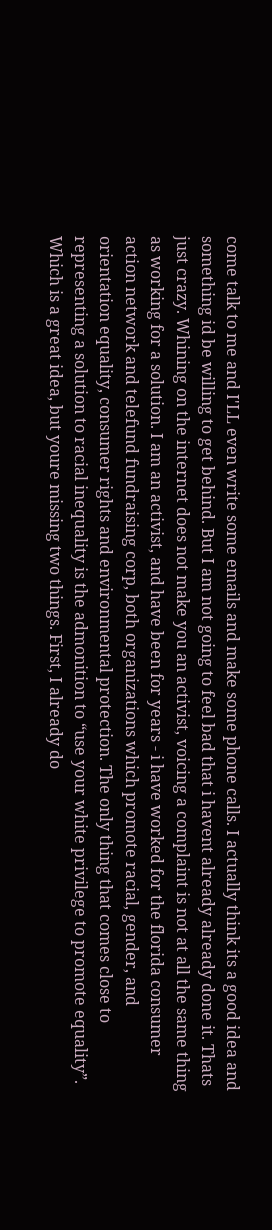come talk to me and I'LL even write some emails and make some phone calls. I actually think its a good idea and something id be willing to get behind. But I am not going to feel bad that i havent already already done it. Thats just crazy. Whining on the internet does not make you an activist, voicing a complaint is not at all the same thing as working for a solution. I am an activist, and have been for years - i have worked for the florida consumer action network and telefund fundraising corp, both organizations which promote racial, gender, and orientation equality, consumer rights and environmental protection. The only thing that comes close to representing a solution to racial inequality is the admonition to “use your white privilege to promote equality”. Which is a great idea, but youre missing two things. First, I already do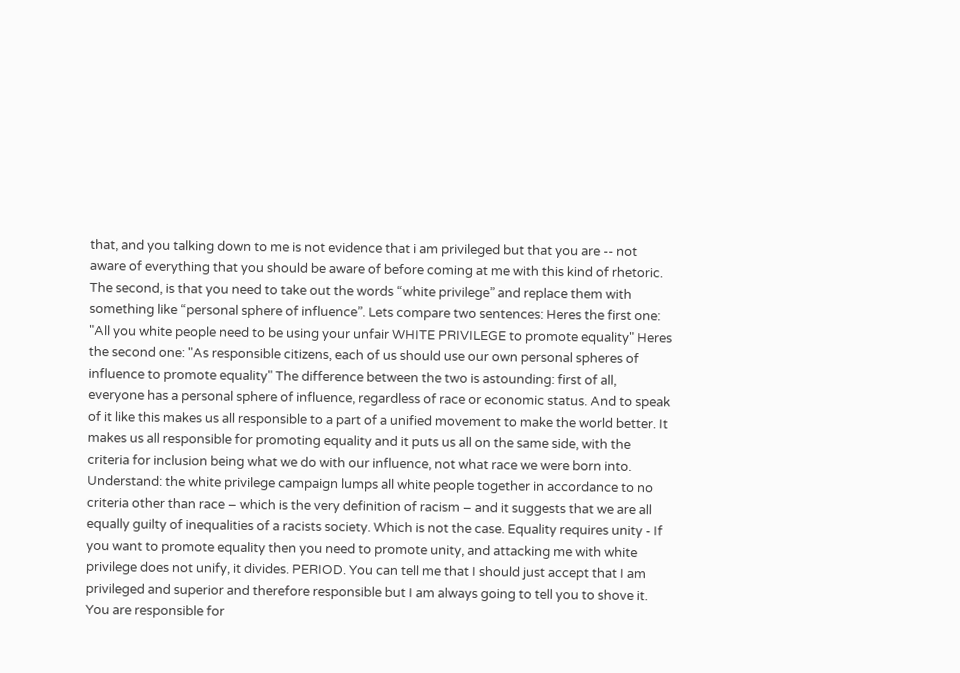that, and you talking down to me is not evidence that i am privileged but that you are -- not aware of everything that you should be aware of before coming at me with this kind of rhetoric. The second, is that you need to take out the words “white privilege” and replace them with something like “personal sphere of influence”. Lets compare two sentences: Heres the first one: "All you white people need to be using your unfair WHITE PRIVILEGE to promote equality" Heres the second one: "As responsible citizens, each of us should use our own personal spheres of influence to promote equality" The difference between the two is astounding: first of all, everyone has a personal sphere of influence, regardless of race or economic status. And to speak of it like this makes us all responsible to a part of a unified movement to make the world better. It makes us all responsible for promoting equality and it puts us all on the same side, with the criteria for inclusion being what we do with our influence, not what race we were born into. Understand: the white privilege campaign lumps all white people together in accordance to no criteria other than race – which is the very definition of racism – and it suggests that we are all equally guilty of inequalities of a racists society. Which is not the case. Equality requires unity - If you want to promote equality then you need to promote unity, and attacking me with white privilege does not unify, it divides. PERIOD. You can tell me that I should just accept that I am privileged and superior and therefore responsible but I am always going to tell you to shove it. You are responsible for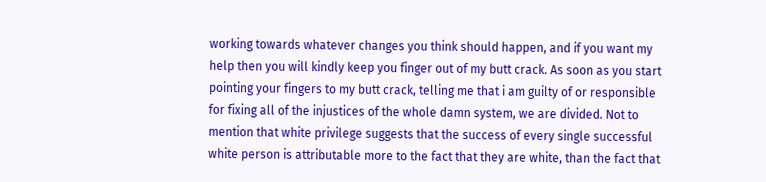working towards whatever changes you think should happen, and if you want my help then you will kindly keep you finger out of my butt crack. As soon as you start pointing your fingers to my butt crack, telling me that i am guilty of or responsible for fixing all of the injustices of the whole damn system, we are divided. Not to mention that white privilege suggests that the success of every single successful white person is attributable more to the fact that they are white, than the fact that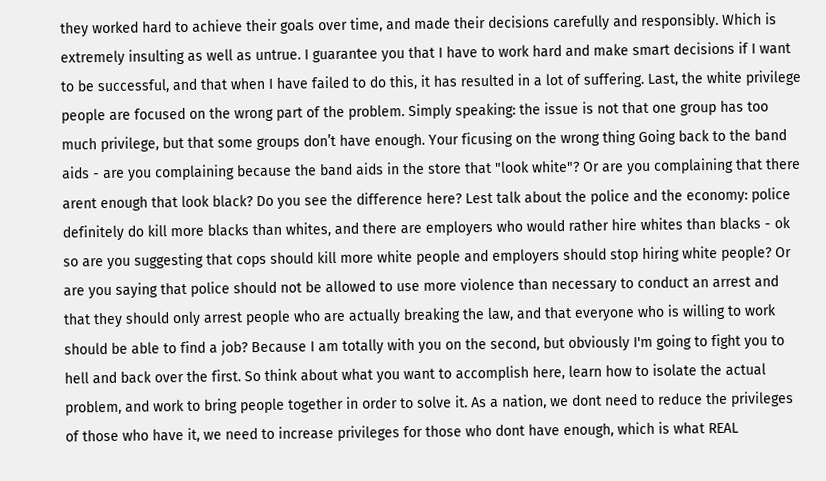they worked hard to achieve their goals over time, and made their decisions carefully and responsibly. Which is extremely insulting as well as untrue. I guarantee you that I have to work hard and make smart decisions if I want to be successful, and that when I have failed to do this, it has resulted in a lot of suffering. Last, the white privilege people are focused on the wrong part of the problem. Simply speaking: the issue is not that one group has too much privilege, but that some groups don’t have enough. Your ficusing on the wrong thing Going back to the band aids - are you complaining because the band aids in the store that "look white"? Or are you complaining that there arent enough that look black? Do you see the difference here? Lest talk about the police and the economy: police definitely do kill more blacks than whites, and there are employers who would rather hire whites than blacks - ok so are you suggesting that cops should kill more white people and employers should stop hiring white people? Or are you saying that police should not be allowed to use more violence than necessary to conduct an arrest and that they should only arrest people who are actually breaking the law, and that everyone who is willing to work should be able to find a job? Because I am totally with you on the second, but obviously I'm going to fight you to hell and back over the first. So think about what you want to accomplish here, learn how to isolate the actual problem, and work to bring people together in order to solve it. As a nation, we dont need to reduce the privileges of those who have it, we need to increase privileges for those who dont have enough, which is what REAL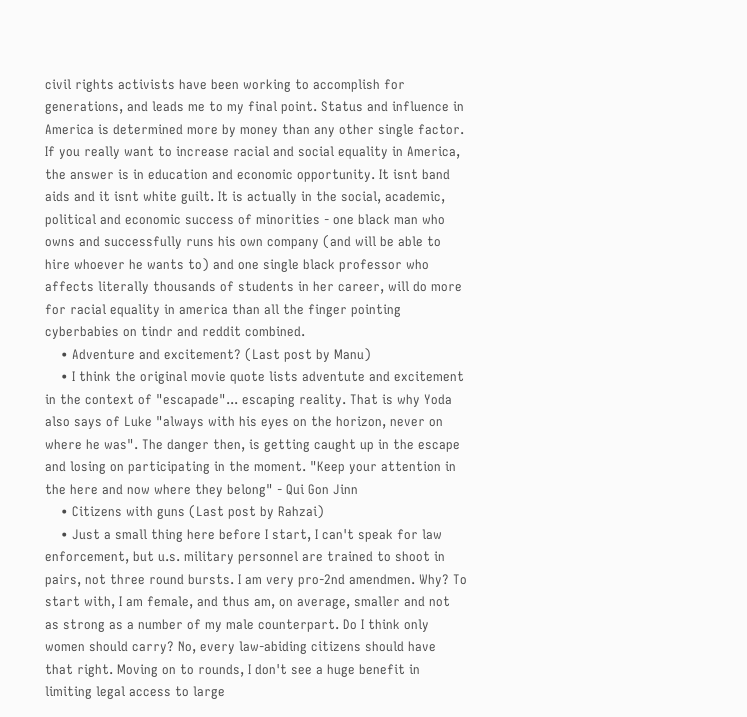civil rights activists have been working to accomplish for generations, and leads me to my final point. Status and influence in America is determined more by money than any other single factor. If you really want to increase racial and social equality in America, the answer is in education and economic opportunity. It isnt band aids and it isnt white guilt. It is actually in the social, academic, political and economic success of minorities - one black man who owns and successfully runs his own company (and will be able to hire whoever he wants to) and one single black professor who affects literally thousands of students in her career, will do more for racial equality in america than all the finger pointing cyberbabies on tindr and reddit combined.
    • Adventure and excitement? (Last post by Manu)
    • I think the original movie quote lists adventute and excitement in the context of "escapade"... escaping reality. That is why Yoda also says of Luke "always with his eyes on the horizon, never on where he was". The danger then, is getting caught up in the escape and losing on participating in the moment. "Keep your attention in the here and now where they belong" - Qui Gon Jinn
    • Citizens with guns (Last post by Rahzai)
    • Just a small thing here before I start, I can't speak for law enforcement, but u.s. military personnel are trained to shoot in pairs, not three round bursts. I am very pro-2nd amendmen. Why? To start with, I am female, and thus am, on average, smaller and not as strong as a number of my male counterpart. Do I think only women should carry? No, every law-abiding citizens should have that right. Moving on to rounds, I don't see a huge benefit in limiting legal access to large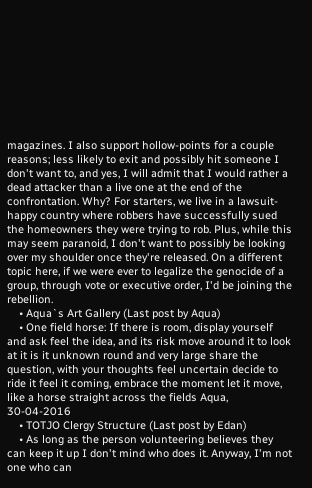magazines. I also support hollow-points for a couple reasons; less likely to exit and possibly hit someone I don't want to, and yes, I will admit that I would rather a dead attacker than a live one at the end of the confrontation. Why? For starters, we live in a lawsuit-happy country where robbers have successfully sued the homeowners they were trying to rob. Plus, while this may seem paranoid, I don't want to possibly be looking over my shoulder once they're released. On a different topic here, if we were ever to legalize the genocide of a group, through vote or executive order, I'd be joining the rebellion.
    • Aqua`s Art Gallery (Last post by Aqua)
    • One field horse: If there is room, display yourself and ask feel the idea, and its risk move around it to look at it is it unknown round and very large share the question, with your thoughts feel uncertain decide to ride it feel it coming, embrace the moment let it move, like a horse straight across the fields Aqua, 30-04-2016
    • TOTJO Clergy Structure (Last post by Edan)
    • As long as the person volunteering believes they can keep it up I don't mind who does it. Anyway, I'm not one who can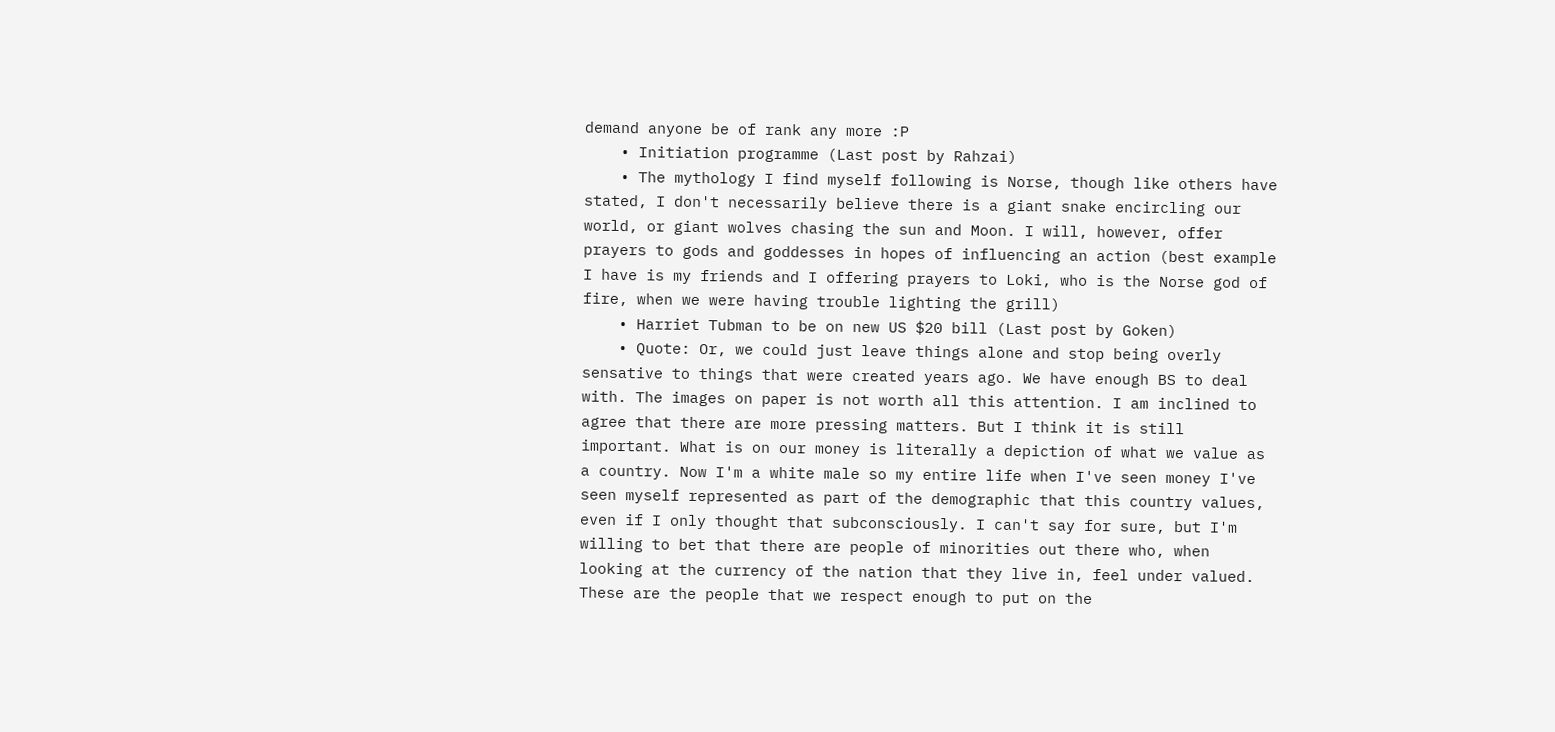demand anyone be of rank any more :P
    • Initiation programme (Last post by Rahzai)
    • The mythology I find myself following is Norse, though like others have stated, I don't necessarily believe there is a giant snake encircling our world, or giant wolves chasing the sun and Moon. I will, however, offer prayers to gods and goddesses in hopes of influencing an action (best example I have is my friends and I offering prayers to Loki, who is the Norse god of fire, when we were having trouble lighting the grill)
    • Harriet Tubman to be on new US $20 bill (Last post by Goken)
    • Quote: Or, we could just leave things alone and stop being overly sensative to things that were created years ago. We have enough BS to deal with. The images on paper is not worth all this attention. I am inclined to agree that there are more pressing matters. But I think it is still important. What is on our money is literally a depiction of what we value as a country. Now I'm a white male so my entire life when I've seen money I've seen myself represented as part of the demographic that this country values, even if I only thought that subconsciously. I can't say for sure, but I'm willing to bet that there are people of minorities out there who, when looking at the currency of the nation that they live in, feel under valued. These are the people that we respect enough to put on the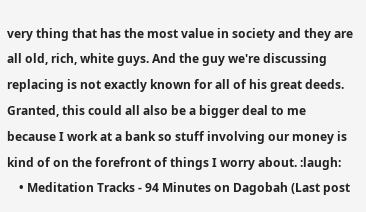very thing that has the most value in society and they are all old, rich, white guys. And the guy we're discussing replacing is not exactly known for all of his great deeds. Granted, this could all also be a bigger deal to me because I work at a bank so stuff involving our money is kind of on the forefront of things I worry about. :laugh:
    • Meditation Tracks - 94 Minutes on Dagobah (Last post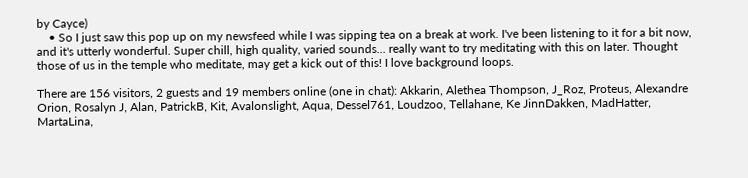by Cayce)
    • So I just saw this pop up on my newsfeed while I was sipping tea on a break at work. I've been listening to it for a bit now, and it's utterly wonderful. Super chill, high quality, varied sounds... really want to try meditating with this on later. Thought those of us in the temple who meditate, may get a kick out of this! I love background loops.

There are 156 visitors, 2 guests and 19 members online (one in chat): Akkarin, Alethea Thompson, J_Roz, Proteus, Alexandre Orion, Rosalyn J, Alan, PatrickB, Kit, Avalonslight, Aqua, Dessel761, Loudzoo, Tellahane, Ke JinnDakken, MadHatter, MartaLina,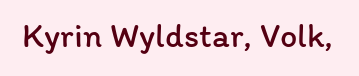Kyrin Wyldstar, Volk,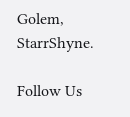Golem, StarrShyne.

Follow Us